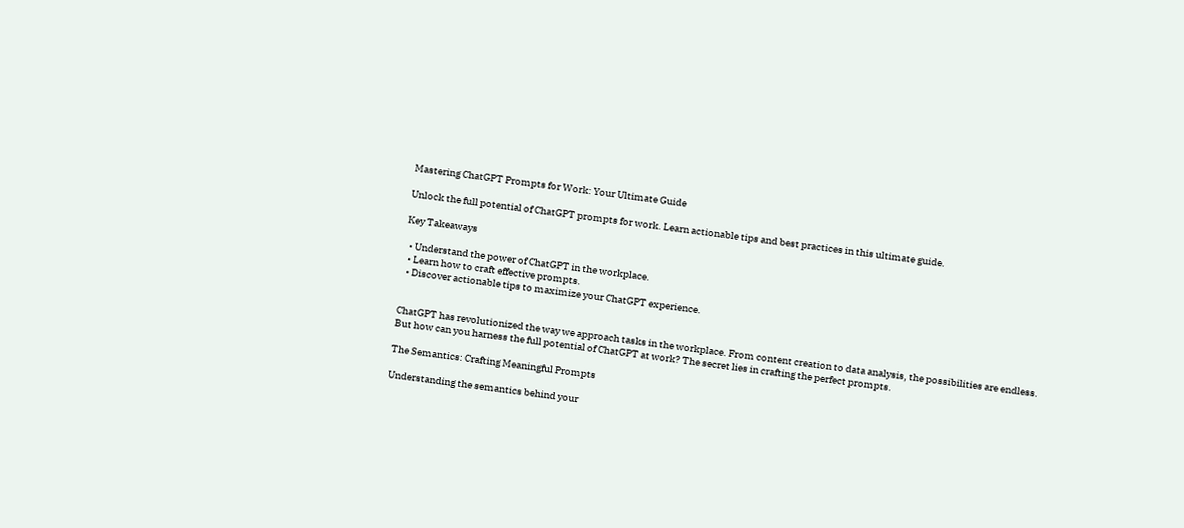Mastering ChatGPT Prompts for Work: Your Ultimate Guide

Unlock the full potential of ChatGPT prompts for work. Learn actionable tips and best practices in this ultimate guide.

Key Takeaways

  • Understand the power of ChatGPT in the workplace.
  • Learn how to craft effective prompts.
  • Discover actionable tips to maximize your ChatGPT experience.


ChatGPT has revolutionized the way we approach tasks in the workplace. From content creation to data analysis, the possibilities are endless. But how can you harness the full potential of ChatGPT at work? The secret lies in crafting the perfect prompts.

The Semantics: Crafting Meaningful Prompts

Understanding the semantics behind your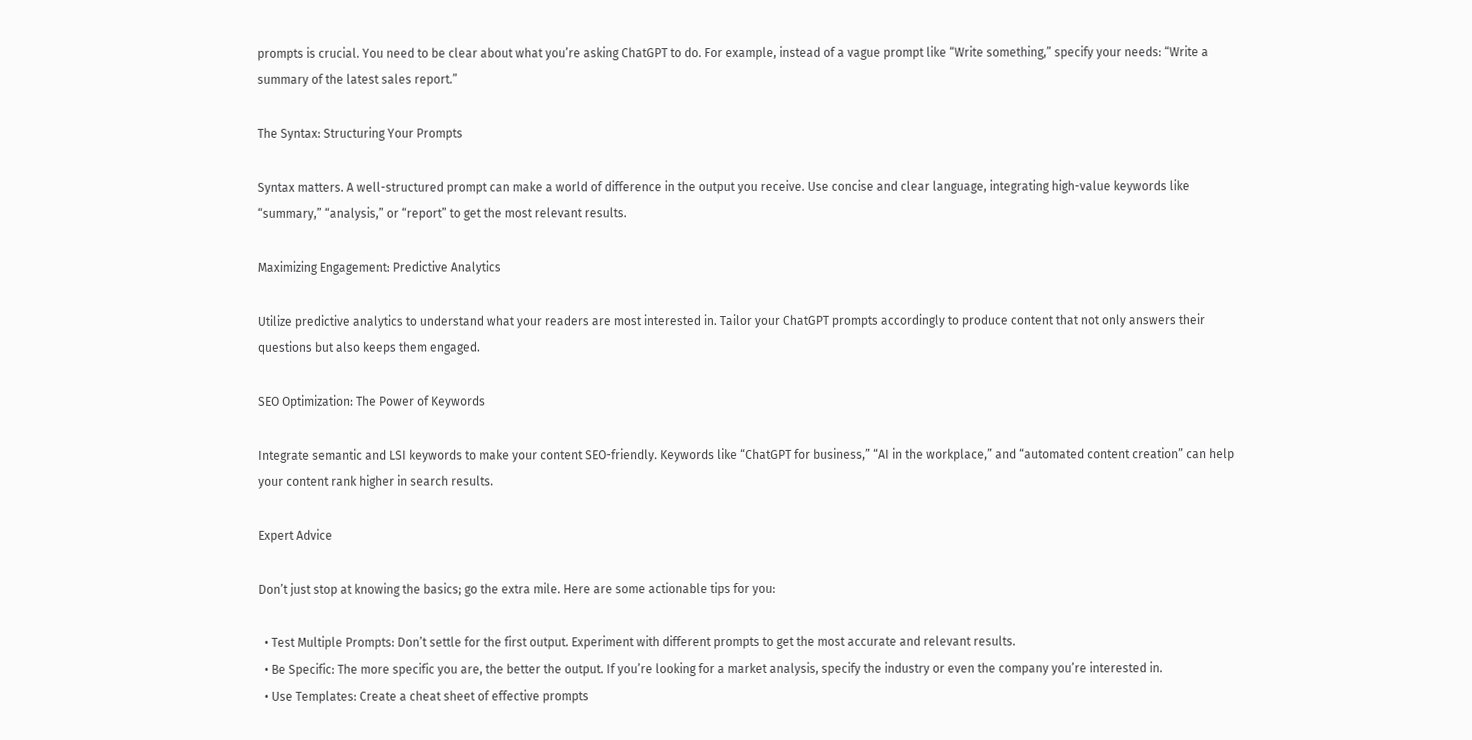prompts is crucial. You need to be clear about what you’re asking ChatGPT to do. For example, instead of a vague prompt like “Write something,” specify your needs: “Write a summary of the latest sales report.”

The Syntax: Structuring Your Prompts

Syntax matters. A well-structured prompt can make a world of difference in the output you receive. Use concise and clear language, integrating high-value keywords like “summary,” “analysis,” or “report” to get the most relevant results.

Maximizing Engagement: Predictive Analytics

Utilize predictive analytics to understand what your readers are most interested in. Tailor your ChatGPT prompts accordingly to produce content that not only answers their questions but also keeps them engaged.

SEO Optimization: The Power of Keywords

Integrate semantic and LSI keywords to make your content SEO-friendly. Keywords like “ChatGPT for business,” “AI in the workplace,” and “automated content creation” can help your content rank higher in search results.

Expert Advice

Don’t just stop at knowing the basics; go the extra mile. Here are some actionable tips for you:

  • Test Multiple Prompts: Don’t settle for the first output. Experiment with different prompts to get the most accurate and relevant results.
  • Be Specific: The more specific you are, the better the output. If you’re looking for a market analysis, specify the industry or even the company you’re interested in.
  • Use Templates: Create a cheat sheet of effective prompts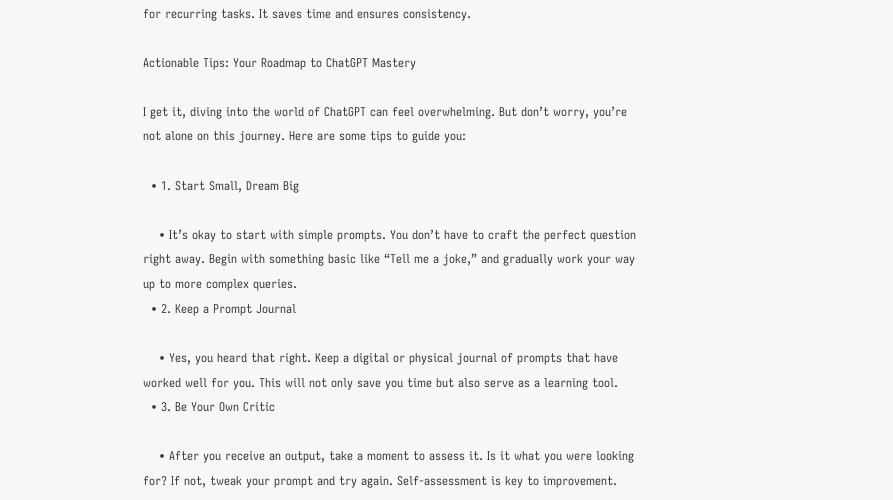for recurring tasks. It saves time and ensures consistency.

Actionable Tips: Your Roadmap to ChatGPT Mastery

I get it, diving into the world of ChatGPT can feel overwhelming. But don’t worry, you’re not alone on this journey. Here are some tips to guide you:

  • 1. Start Small, Dream Big

    • It’s okay to start with simple prompts. You don’t have to craft the perfect question right away. Begin with something basic like “Tell me a joke,” and gradually work your way up to more complex queries.
  • 2. Keep a Prompt Journal

    • Yes, you heard that right. Keep a digital or physical journal of prompts that have worked well for you. This will not only save you time but also serve as a learning tool.
  • 3. Be Your Own Critic

    • After you receive an output, take a moment to assess it. Is it what you were looking for? If not, tweak your prompt and try again. Self-assessment is key to improvement.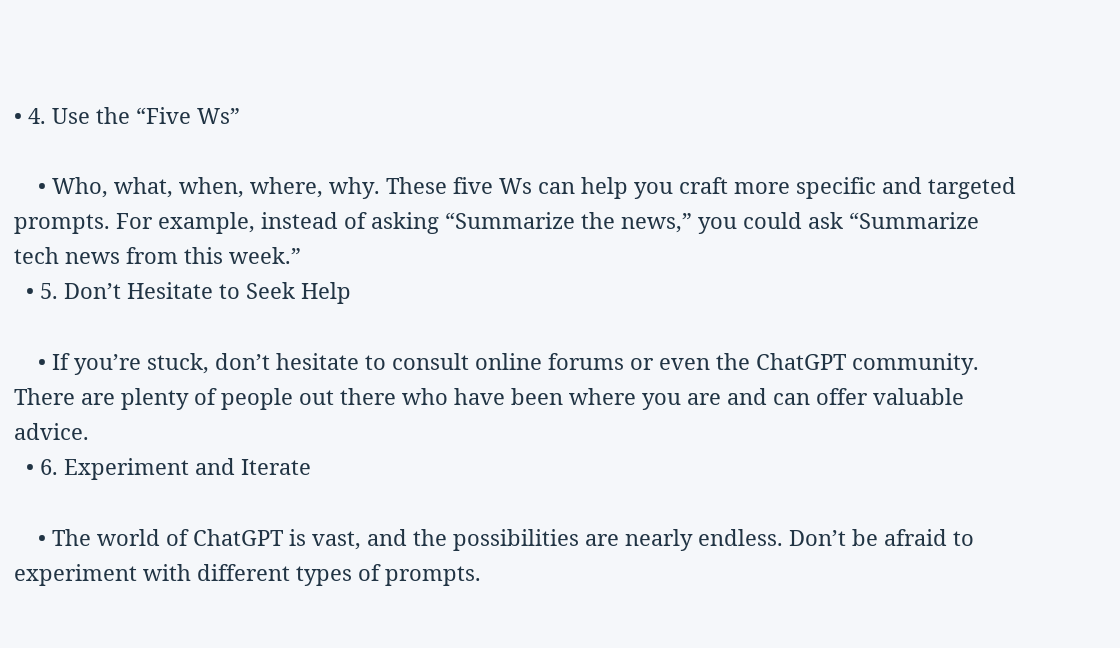• 4. Use the “Five Ws”

    • Who, what, when, where, why. These five Ws can help you craft more specific and targeted prompts. For example, instead of asking “Summarize the news,” you could ask “Summarize tech news from this week.”
  • 5. Don’t Hesitate to Seek Help

    • If you’re stuck, don’t hesitate to consult online forums or even the ChatGPT community. There are plenty of people out there who have been where you are and can offer valuable advice.
  • 6. Experiment and Iterate

    • The world of ChatGPT is vast, and the possibilities are nearly endless. Don’t be afraid to experiment with different types of prompts.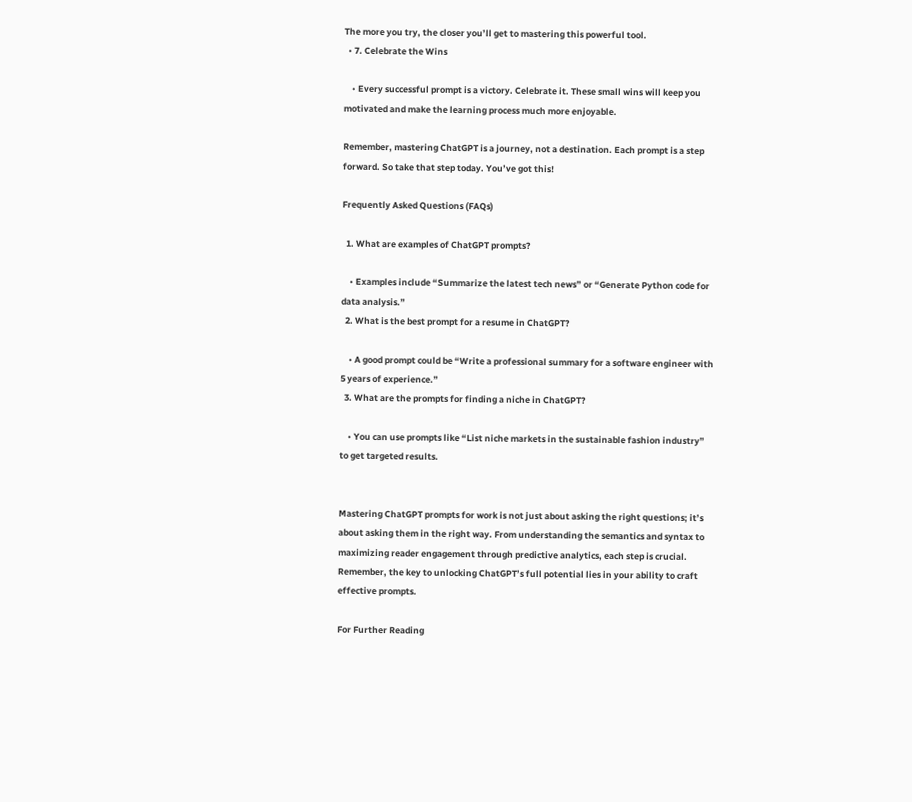The more you try, the closer you’ll get to mastering this powerful tool.
  • 7. Celebrate the Wins

    • Every successful prompt is a victory. Celebrate it. These small wins will keep you motivated and make the learning process much more enjoyable.

Remember, mastering ChatGPT is a journey, not a destination. Each prompt is a step forward. So take that step today. You’ve got this!

Frequently Asked Questions (FAQs)

  1. What are examples of ChatGPT prompts?

    • Examples include “Summarize the latest tech news” or “Generate Python code for data analysis.”
  2. What is the best prompt for a resume in ChatGPT?

    • A good prompt could be “Write a professional summary for a software engineer with 5 years of experience.”
  3. What are the prompts for finding a niche in ChatGPT?

    • You can use prompts like “List niche markets in the sustainable fashion industry” to get targeted results.


Mastering ChatGPT prompts for work is not just about asking the right questions; it’s about asking them in the right way. From understanding the semantics and syntax to maximizing reader engagement through predictive analytics, each step is crucial. Remember, the key to unlocking ChatGPT’s full potential lies in your ability to craft effective prompts.

For Further Reading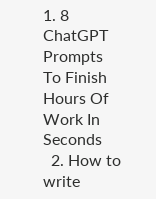1. 8 ChatGPT Prompts To Finish Hours Of Work In Seconds
  2. How to write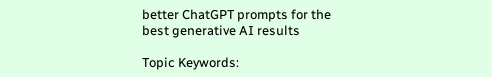better ChatGPT prompts for the best generative AI results

Topic Keywords: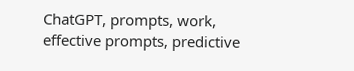ChatGPT, prompts, work, effective prompts, predictive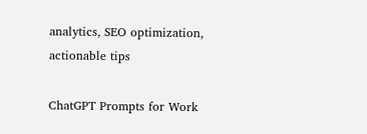analytics, SEO optimization, actionable tips

ChatGPT Prompts for Work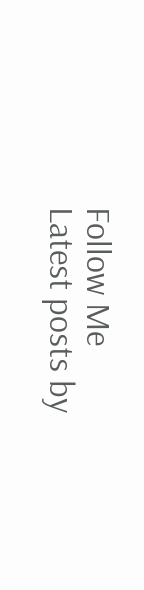Follow Me
Latest posts by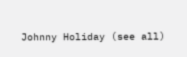Johnny Holiday (see all)